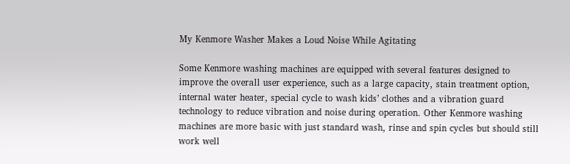My Kenmore Washer Makes a Loud Noise While Agitating

Some Kenmore washing machines are equipped with several features designed to improve the overall user experience, such as a large capacity, stain treatment option, internal water heater, special cycle to wash kids’ clothes and a vibration guard technology to reduce vibration and noise during operation. Other Kenmore washing machines are more basic with just standard wash, rinse and spin cycles but should still work well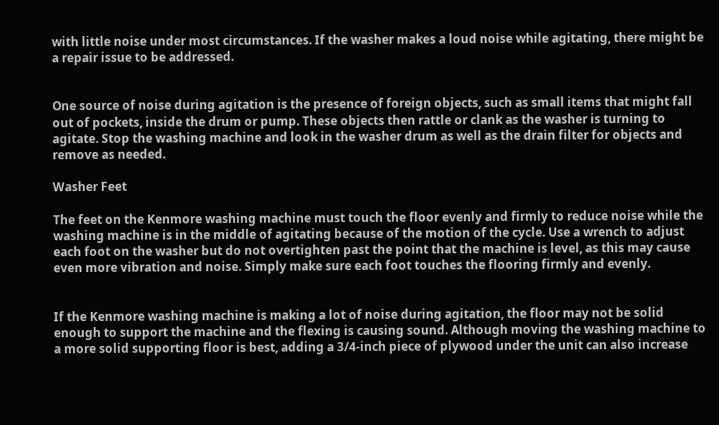with little noise under most circumstances. If the washer makes a loud noise while agitating, there might be a repair issue to be addressed.


One source of noise during agitation is the presence of foreign objects, such as small items that might fall out of pockets, inside the drum or pump. These objects then rattle or clank as the washer is turning to agitate. Stop the washing machine and look in the washer drum as well as the drain filter for objects and remove as needed.

Washer Feet

The feet on the Kenmore washing machine must touch the floor evenly and firmly to reduce noise while the washing machine is in the middle of agitating because of the motion of the cycle. Use a wrench to adjust each foot on the washer but do not overtighten past the point that the machine is level, as this may cause even more vibration and noise. Simply make sure each foot touches the flooring firmly and evenly.


If the Kenmore washing machine is making a lot of noise during agitation, the floor may not be solid enough to support the machine and the flexing is causing sound. Although moving the washing machine to a more solid supporting floor is best, adding a 3/4-inch piece of plywood under the unit can also increase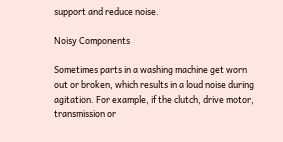support and reduce noise.

Noisy Components

Sometimes parts in a washing machine get worn out or broken, which results in a loud noise during agitation. For example, if the clutch, drive motor, transmission or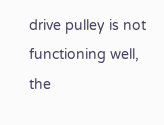drive pulley is not functioning well, the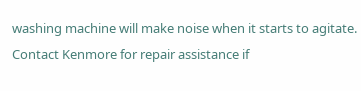washing machine will make noise when it starts to agitate. Contact Kenmore for repair assistance if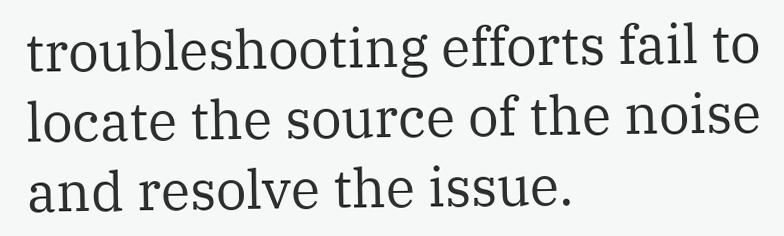troubleshooting efforts fail to locate the source of the noise and resolve the issue.